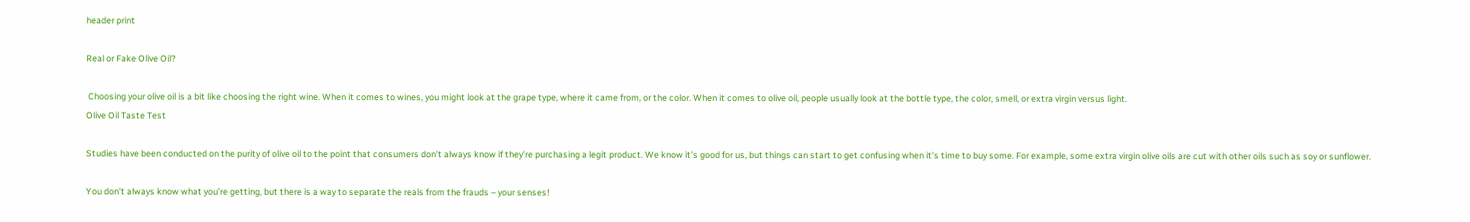header print

Real or Fake Olive Oil?

 Choosing your olive oil is a bit like choosing the right wine. When it comes to wines, you might look at the grape type, where it came from, or the color. When it comes to olive oil, people usually look at the bottle type, the color, smell, or extra virgin versus light.
Olive Oil Taste Test

Studies have been conducted on the purity of olive oil to the point that consumers don’t always know if they’re purchasing a legit product. We know it’s good for us, but things can start to get confusing when it’s time to buy some. For example, some extra virgin olive oils are cut with other oils such as soy or sunflower.

You don’t always know what you’re getting, but there is a way to separate the reals from the frauds – your senses!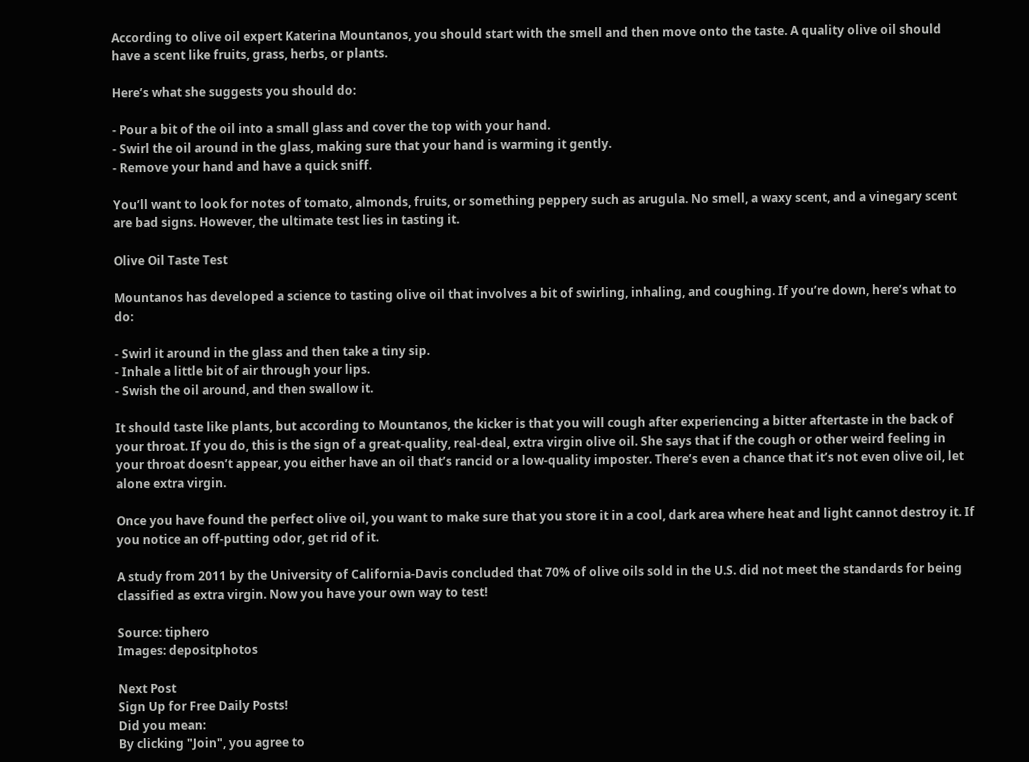According to olive oil expert Katerina Mountanos, you should start with the smell and then move onto the taste. A quality olive oil should have a scent like fruits, grass, herbs, or plants.

Here’s what she suggests you should do:

- Pour a bit of the oil into a small glass and cover the top with your hand.
- Swirl the oil around in the glass, making sure that your hand is warming it gently.
- Remove your hand and have a quick sniff.

You’ll want to look for notes of tomato, almonds, fruits, or something peppery such as arugula. No smell, a waxy scent, and a vinegary scent are bad signs. However, the ultimate test lies in tasting it.

Olive Oil Taste Test

Mountanos has developed a science to tasting olive oil that involves a bit of swirling, inhaling, and coughing. If you’re down, here’s what to do:

- Swirl it around in the glass and then take a tiny sip.
- Inhale a little bit of air through your lips.
- Swish the oil around, and then swallow it.

It should taste like plants, but according to Mountanos, the kicker is that you will cough after experiencing a bitter aftertaste in the back of your throat. If you do, this is the sign of a great-quality, real-deal, extra virgin olive oil. She says that if the cough or other weird feeling in your throat doesn’t appear, you either have an oil that’s rancid or a low-quality imposter. There’s even a chance that it’s not even olive oil, let alone extra virgin.

Once you have found the perfect olive oil, you want to make sure that you store it in a cool, dark area where heat and light cannot destroy it. If you notice an off-putting odor, get rid of it.

A study from 2011 by the University of California-Davis concluded that 70% of olive oils sold in the U.S. did not meet the standards for being classified as extra virgin. Now you have your own way to test!

Source: tiphero
Images: depositphotos

Next Post
Sign Up for Free Daily Posts!
Did you mean:
By clicking "Join", you agree to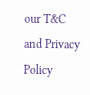our T&C and Privacy Policy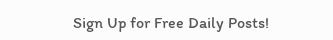Sign Up for Free Daily Posts!